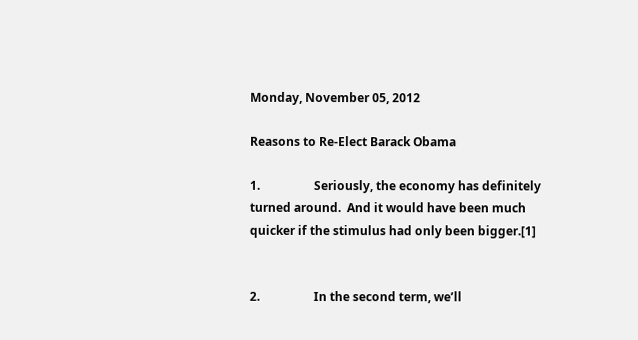Monday, November 05, 2012

Reasons to Re-Elect Barack Obama

1.                  Seriously, the economy has definitely turned around.  And it would have been much quicker if the stimulus had only been bigger.[1]


2.                  In the second term, we’ll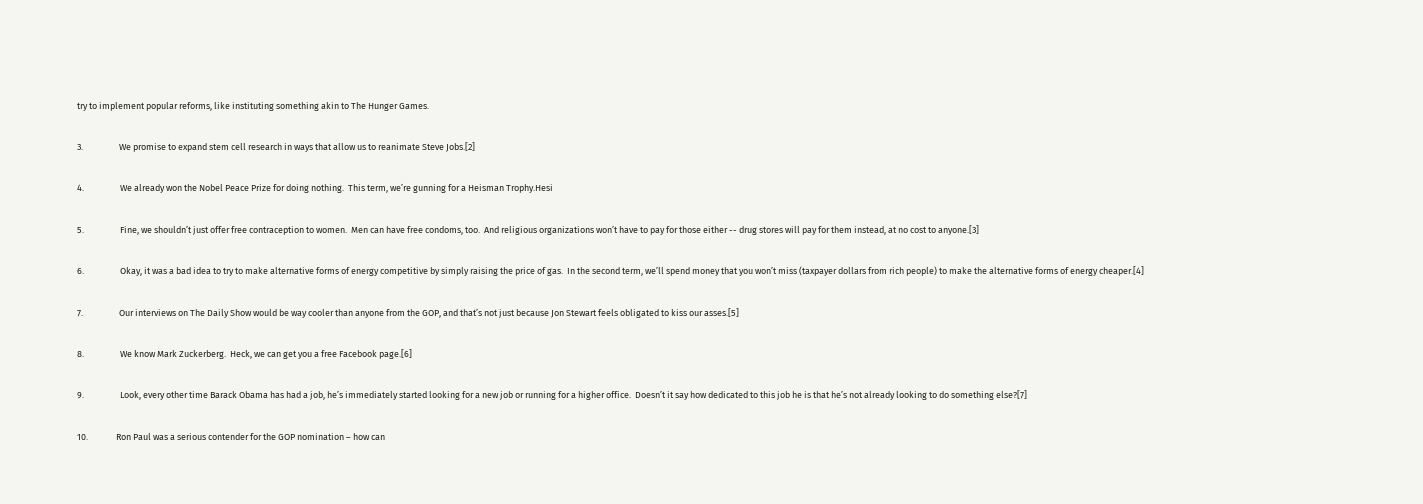try to implement popular reforms, like instituting something akin to The Hunger Games.


3.                  We promise to expand stem cell research in ways that allow us to reanimate Steve Jobs.[2]


4.                  We already won the Nobel Peace Prize for doing nothing.  This term, we’re gunning for a Heisman Trophy.Hesi


5.                  Fine, we shouldn’t just offer free contraception to women.  Men can have free condoms, too.  And religious organizations won’t have to pay for those either -- drug stores will pay for them instead, at no cost to anyone.[3]


6.                  Okay, it was a bad idea to try to make alternative forms of energy competitive by simply raising the price of gas.  In the second term, we’ll spend money that you won’t miss (taxpayer dollars from rich people) to make the alternative forms of energy cheaper.[4]


7.                  Our interviews on The Daily Show would be way cooler than anyone from the GOP, and that’s not just because Jon Stewart feels obligated to kiss our asses.[5]


8.                  We know Mark Zuckerberg.  Heck, we can get you a free Facebook page.[6]


9.                  Look, every other time Barack Obama has had a job, he’s immediately started looking for a new job or running for a higher office.  Doesn’t it say how dedicated to this job he is that he’s not already looking to do something else?[7]


10.              Ron Paul was a serious contender for the GOP nomination – how can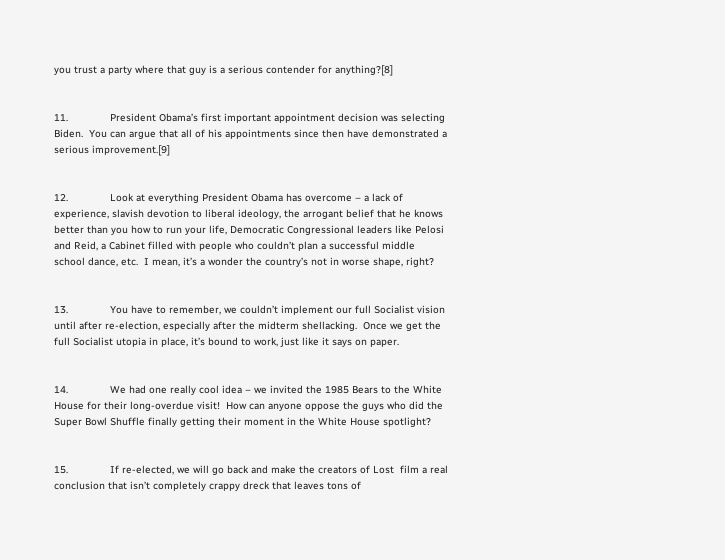you trust a party where that guy is a serious contender for anything?[8]


11.              President Obama’s first important appointment decision was selecting Biden.  You can argue that all of his appointments since then have demonstrated a serious improvement.[9]


12.              Look at everything President Obama has overcome – a lack of experience, slavish devotion to liberal ideology, the arrogant belief that he knows better than you how to run your life, Democratic Congressional leaders like Pelosi and Reid, a Cabinet filled with people who couldn’t plan a successful middle school dance, etc.  I mean, it’s a wonder the country’s not in worse shape, right?


13.              You have to remember, we couldn’t implement our full Socialist vision until after re-election, especially after the midterm shellacking.  Once we get the full Socialist utopia in place, it’s bound to work, just like it says on paper.


14.              We had one really cool idea – we invited the 1985 Bears to the White House for their long-overdue visit!  How can anyone oppose the guys who did the Super Bowl Shuffle finally getting their moment in the White House spotlight?


15.              If re-elected, we will go back and make the creators of Lost  film a real conclusion that isn’t completely crappy dreck that leaves tons of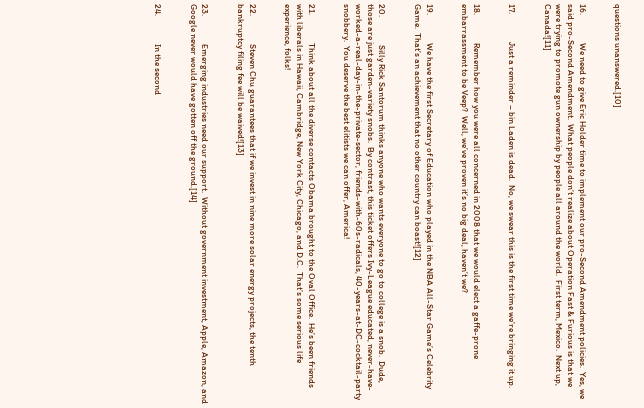questions unanswered.[10]


16.              We need to give Eric Holder time to implement our pro-Second Amendment policies.  Yes, we said pro-Second Amendment.  What people don’t realize about Operation Fast & Furious is that we were trying to promote gun ownership by people all around the world.  First term, Mexico.  Next up, Canada![11]


17.              Just a reminder – bin Laden is dead.  No, we swear this is the first time we’re bringing it up.


18.              Remember how you were all concerned in 2008 that we would elect a gaffe-prone embarrassment to be Veep?  Well, we’ve proven it’s no big deal, haven’t we?


19.              We have the first Secretary of Education who played in the NBA All-Star Game’s Celebrity Game.  That’s an achievement that no other country can boast![12]


20.              Silly Rick Santorum thinks anyone who wants everyone to go to college is a snob.  Dude, those are just garden-variety snobs.  By contrast, this ticket offers Ivy-League educated, never-have-worked-a-real-day-in-the-private-sector, friends-with-60s-radicals, 40-years-at-DC-cocktail-party snobbery.  You deserve the best elitists we can offer, America!


21.              Think about all the diverse contacts Obama brought to the Oval Office.  He’s been friends with liberals in Hawaii, Cambridge, New York City, Chicago, and D.C.  That’s some serious life experience, folks!


22.              Steven Chu guarantees that if we invest in nine more solar energy projects, the tenth bankruptcy filing fee will be waived![13]


23.              Emerging industries need our support.  Without government investment, Apple, Amazon, and Google never would have gotten off the ground.[14]


24.              In the second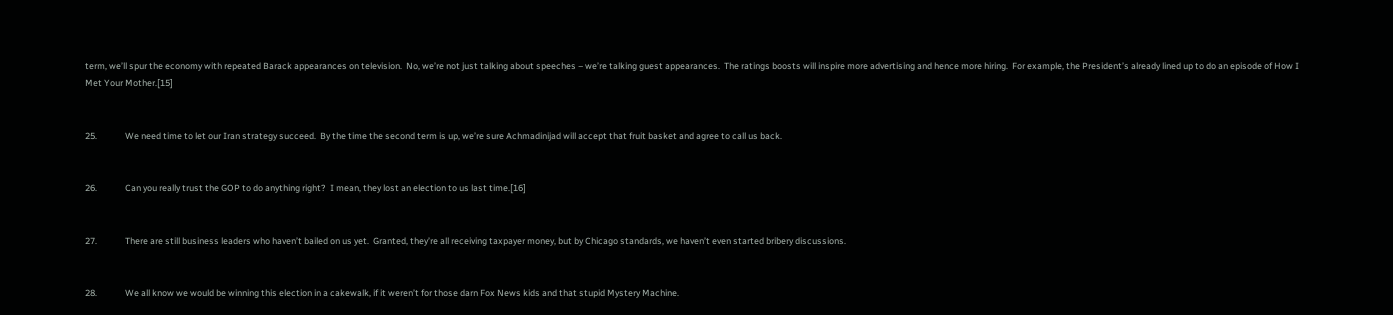term, we’ll spur the economy with repeated Barack appearances on television.  No, we’re not just talking about speeches – we’re talking guest appearances.  The ratings boosts will inspire more advertising and hence more hiring.  For example, the President’s already lined up to do an episode of How I Met Your Mother.[15]


25.              We need time to let our Iran strategy succeed.  By the time the second term is up, we’re sure Achmadinijad will accept that fruit basket and agree to call us back.


26.              Can you really trust the GOP to do anything right?  I mean, they lost an election to us last time.[16]


27.              There are still business leaders who haven’t bailed on us yet.  Granted, they’re all receiving taxpayer money, but by Chicago standards, we haven’t even started bribery discussions.


28.              We all know we would be winning this election in a cakewalk, if it weren’t for those darn Fox News kids and that stupid Mystery Machine.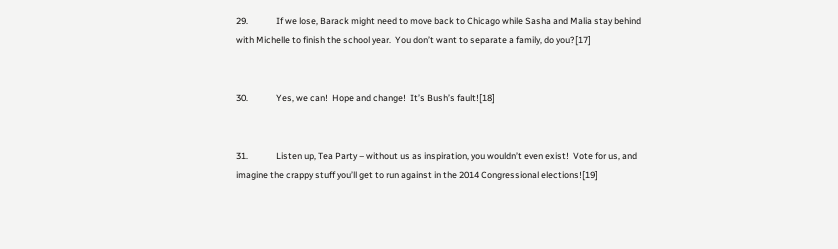29.              If we lose, Barack might need to move back to Chicago while Sasha and Malia stay behind with Michelle to finish the school year.  You don’t want to separate a family, do you?[17]


30.              Yes, we can!  Hope and change!  It’s Bush’s fault![18]


31.              Listen up, Tea Party – without us as inspiration, you wouldn’t even exist!  Vote for us, and imagine the crappy stuff you’ll get to run against in the 2014 Congressional elections![19]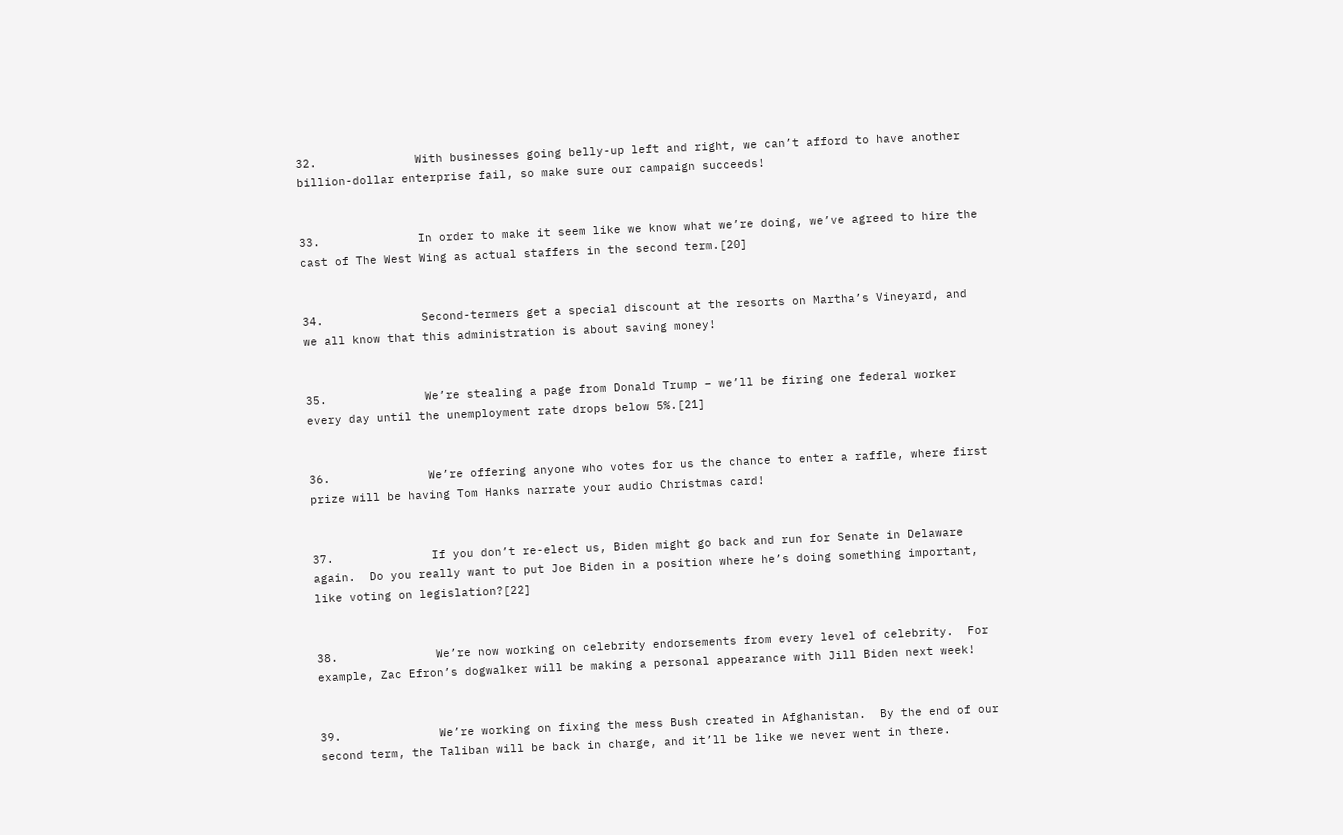32.              With businesses going belly-up left and right, we can’t afford to have another billion-dollar enterprise fail, so make sure our campaign succeeds!


33.              In order to make it seem like we know what we’re doing, we’ve agreed to hire the cast of The West Wing as actual staffers in the second term.[20]


34.              Second-termers get a special discount at the resorts on Martha’s Vineyard, and we all know that this administration is about saving money!


35.              We’re stealing a page from Donald Trump – we’ll be firing one federal worker every day until the unemployment rate drops below 5%.[21]


36.              We’re offering anyone who votes for us the chance to enter a raffle, where first prize will be having Tom Hanks narrate your audio Christmas card!


37.              If you don’t re-elect us, Biden might go back and run for Senate in Delaware again.  Do you really want to put Joe Biden in a position where he’s doing something important, like voting on legislation?[22]


38.              We’re now working on celebrity endorsements from every level of celebrity.  For example, Zac Efron’s dogwalker will be making a personal appearance with Jill Biden next week!


39.              We’re working on fixing the mess Bush created in Afghanistan.  By the end of our second term, the Taliban will be back in charge, and it’ll be like we never went in there.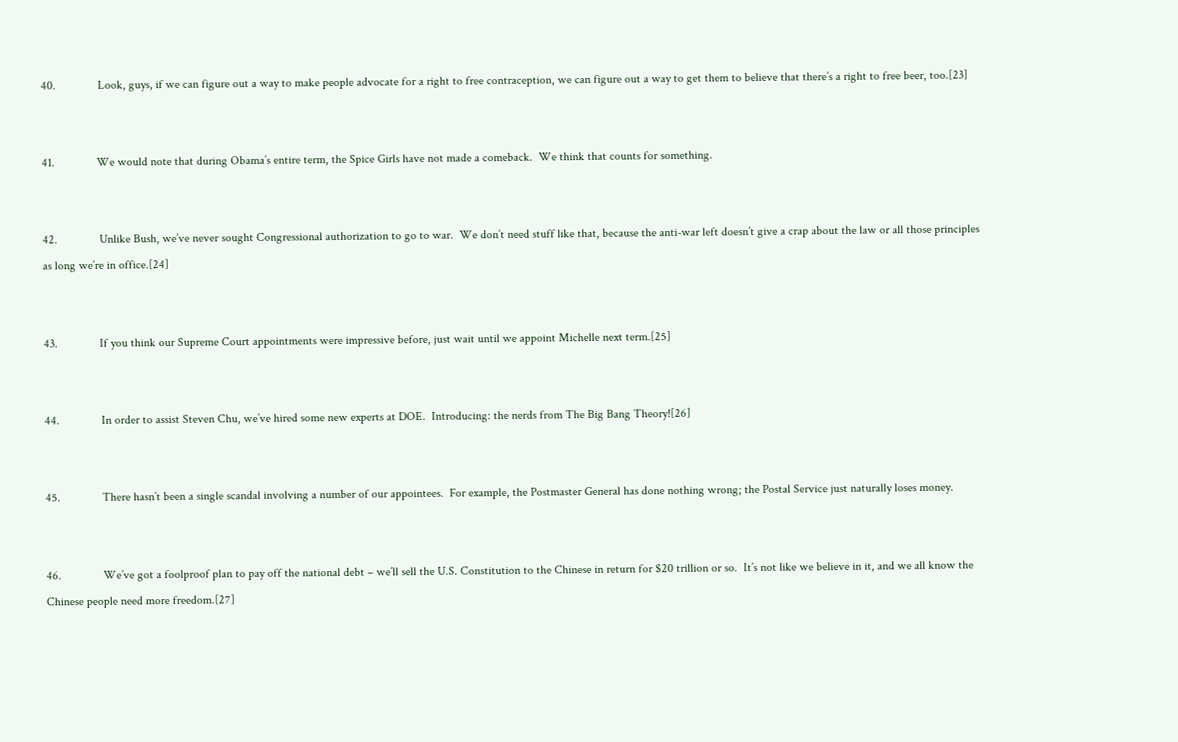40.              Look, guys, if we can figure out a way to make people advocate for a right to free contraception, we can figure out a way to get them to believe that there’s a right to free beer, too.[23]


41.              We would note that during Obama’s entire term, the Spice Girls have not made a comeback.  We think that counts for something.


42.              Unlike Bush, we’ve never sought Congressional authorization to go to war.  We don’t need stuff like that, because the anti-war left doesn’t give a crap about the law or all those principles as long we’re in office.[24]


43.              If you think our Supreme Court appointments were impressive before, just wait until we appoint Michelle next term.[25]


44.              In order to assist Steven Chu, we’ve hired some new experts at DOE.  Introducing: the nerds from The Big Bang Theory![26]


45.              There hasn’t been a single scandal involving a number of our appointees.  For example, the Postmaster General has done nothing wrong; the Postal Service just naturally loses money.


46.              We’ve got a foolproof plan to pay off the national debt – we’ll sell the U.S. Constitution to the Chinese in return for $20 trillion or so.  It’s not like we believe in it, and we all know the Chinese people need more freedom.[27]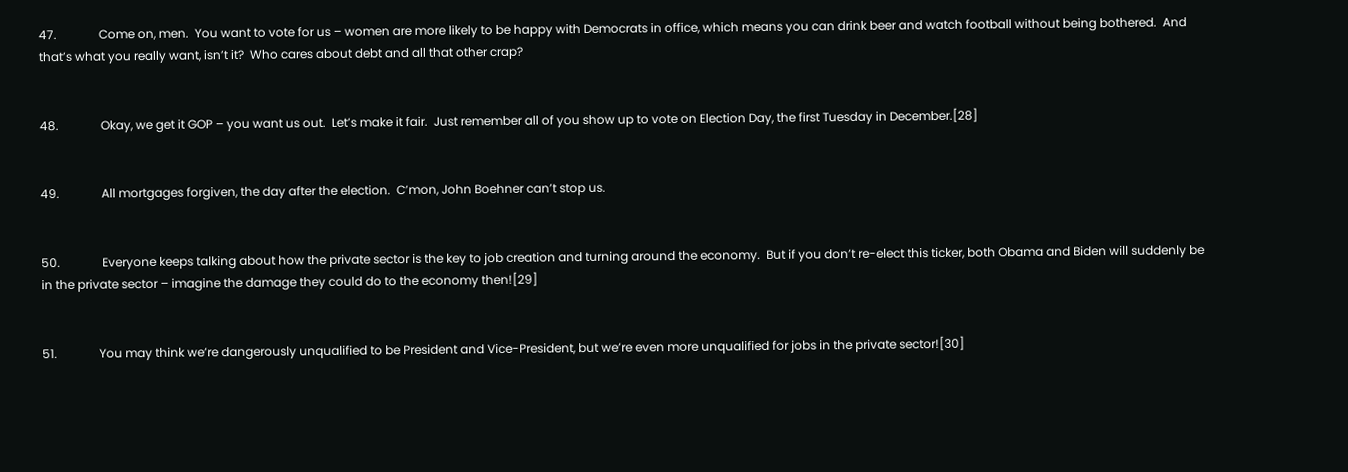47.              Come on, men.  You want to vote for us – women are more likely to be happy with Democrats in office, which means you can drink beer and watch football without being bothered.  And that’s what you really want, isn’t it?  Who cares about debt and all that other crap?


48.              Okay, we get it GOP – you want us out.  Let’s make it fair.  Just remember all of you show up to vote on Election Day, the first Tuesday in December.[28]


49.              All mortgages forgiven, the day after the election.  C’mon, John Boehner can’t stop us.


50.              Everyone keeps talking about how the private sector is the key to job creation and turning around the economy.  But if you don’t re-elect this ticker, both Obama and Biden will suddenly be in the private sector – imagine the damage they could do to the economy then![29]


51.              You may think we’re dangerously unqualified to be President and Vice-President, but we’re even more unqualified for jobs in the private sector![30]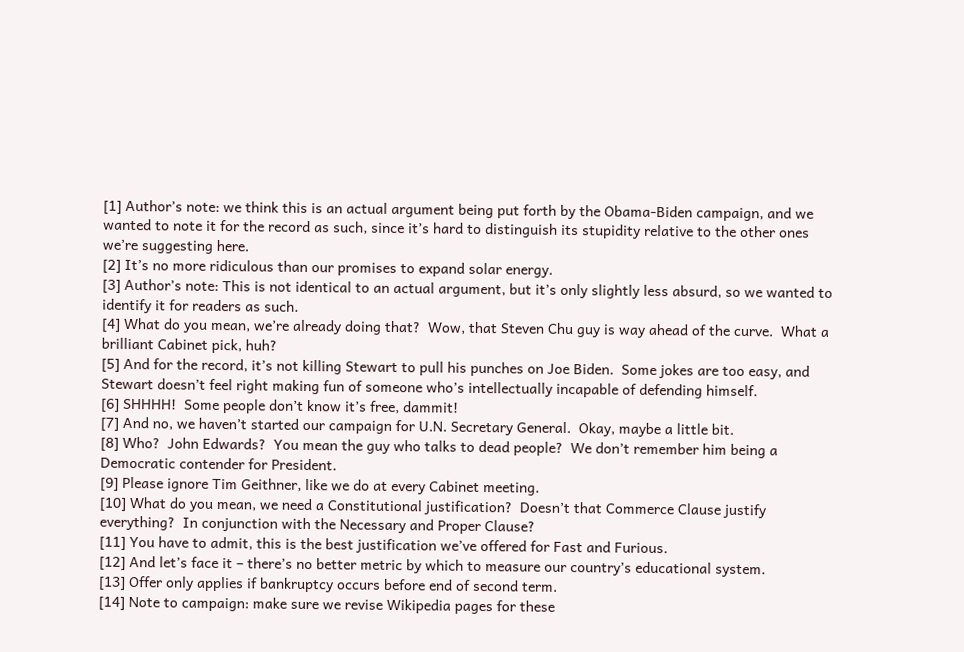[1] Author’s note: we think this is an actual argument being put forth by the Obama-Biden campaign, and we wanted to note it for the record as such, since it’s hard to distinguish its stupidity relative to the other ones we’re suggesting here.
[2] It’s no more ridiculous than our promises to expand solar energy.
[3] Author’s note: This is not identical to an actual argument, but it’s only slightly less absurd, so we wanted to identify it for readers as such.
[4] What do you mean, we’re already doing that?  Wow, that Steven Chu guy is way ahead of the curve.  What a brilliant Cabinet pick, huh?
[5] And for the record, it’s not killing Stewart to pull his punches on Joe Biden.  Some jokes are too easy, and Stewart doesn’t feel right making fun of someone who’s intellectually incapable of defending himself.
[6] SHHHH!  Some people don’t know it’s free, dammit!
[7] And no, we haven’t started our campaign for U.N. Secretary General.  Okay, maybe a little bit.
[8] Who?  John Edwards?  You mean the guy who talks to dead people?  We don’t remember him being a Democratic contender for President.
[9] Please ignore Tim Geithner, like we do at every Cabinet meeting.
[10] What do you mean, we need a Constitutional justification?  Doesn’t that Commerce Clause justify everything?  In conjunction with the Necessary and Proper Clause?
[11] You have to admit, this is the best justification we’ve offered for Fast and Furious.
[12] And let’s face it – there’s no better metric by which to measure our country’s educational system.
[13] Offer only applies if bankruptcy occurs before end of second term.
[14] Note to campaign: make sure we revise Wikipedia pages for these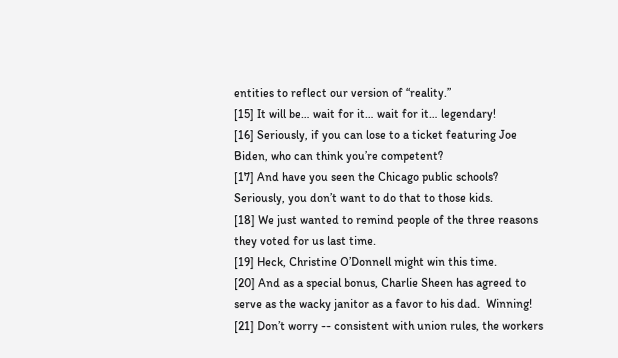entities to reflect our version of “reality.”
[15] It will be… wait for it… wait for it… legendary!
[16] Seriously, if you can lose to a ticket featuring Joe Biden, who can think you’re competent?
[17] And have you seen the Chicago public schools?  Seriously, you don’t want to do that to those kids.
[18] We just wanted to remind people of the three reasons they voted for us last time.
[19] Heck, Christine O’Donnell might win this time.
[20] And as a special bonus, Charlie Sheen has agreed to serve as the wacky janitor as a favor to his dad.  Winning!
[21] Don’t worry -- consistent with union rules, the workers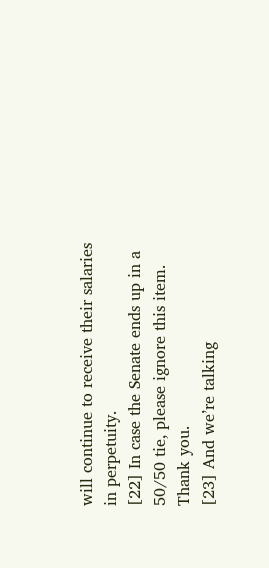will continue to receive their salaries in perpetuity.
[22] In case the Senate ends up in a 50/50 tie, please ignore this item.  Thank you.
[23] And we’re talking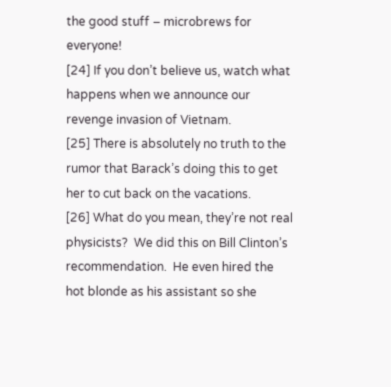the good stuff – microbrews for everyone!
[24] If you don’t believe us, watch what happens when we announce our revenge invasion of Vietnam.
[25] There is absolutely no truth to the rumor that Barack’s doing this to get her to cut back on the vacations.
[26] What do you mean, they’re not real physicists?  We did this on Bill Clinton’s recommendation.  He even hired the hot blonde as his assistant so she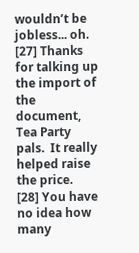wouldn’t be jobless... oh.
[27] Thanks for talking up the import of the document, Tea Party pals.  It really helped raise the price.
[28] You have no idea how many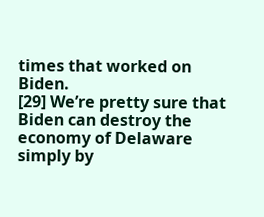times that worked on Biden.
[29] We’re pretty sure that Biden can destroy the economy of Delaware simply by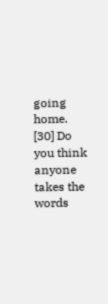going home.
[30] Do you think anyone takes the words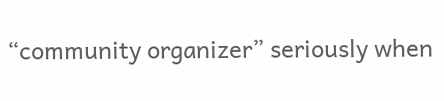“community organizer” seriously when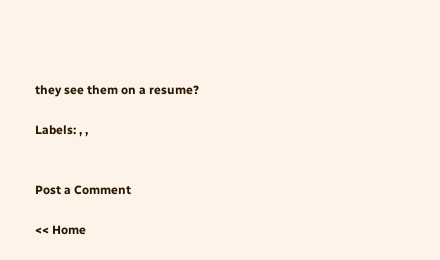they see them on a resume?

Labels: , ,


Post a Comment

<< Home